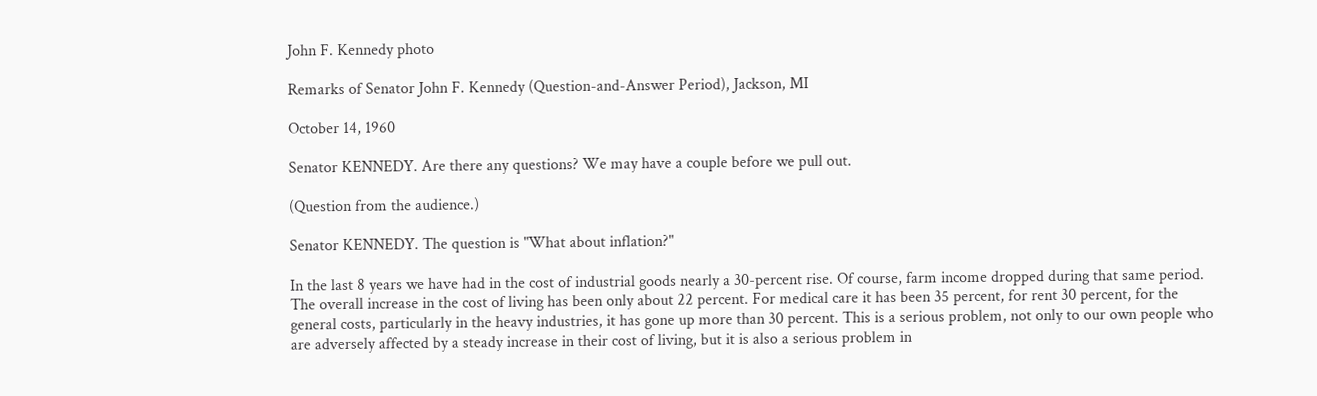John F. Kennedy photo

Remarks of Senator John F. Kennedy (Question-and-Answer Period), Jackson, MI

October 14, 1960

Senator KENNEDY. Are there any questions? We may have a couple before we pull out.

(Question from the audience.)

Senator KENNEDY. The question is "What about inflation?"

In the last 8 years we have had in the cost of industrial goods nearly a 30-percent rise. Of course, farm income dropped during that same period. The overall increase in the cost of living has been only about 22 percent. For medical care it has been 35 percent, for rent 30 percent, for the general costs, particularly in the heavy industries, it has gone up more than 30 percent. This is a serious problem, not only to our own people who are adversely affected by a steady increase in their cost of living, but it is also a serious problem in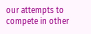our attempts to compete in other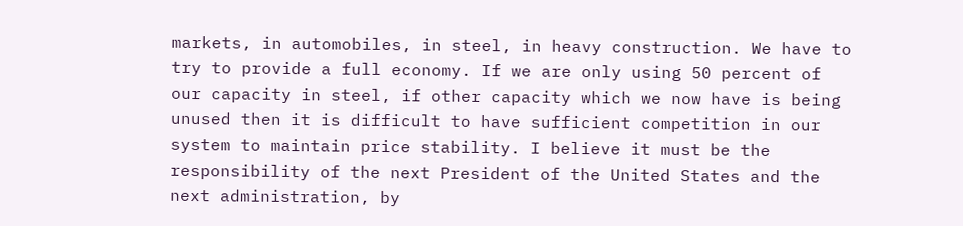markets, in automobiles, in steel, in heavy construction. We have to try to provide a full economy. If we are only using 50 percent of our capacity in steel, if other capacity which we now have is being unused then it is difficult to have sufficient competition in our system to maintain price stability. I believe it must be the responsibility of the next President of the United States and the next administration, by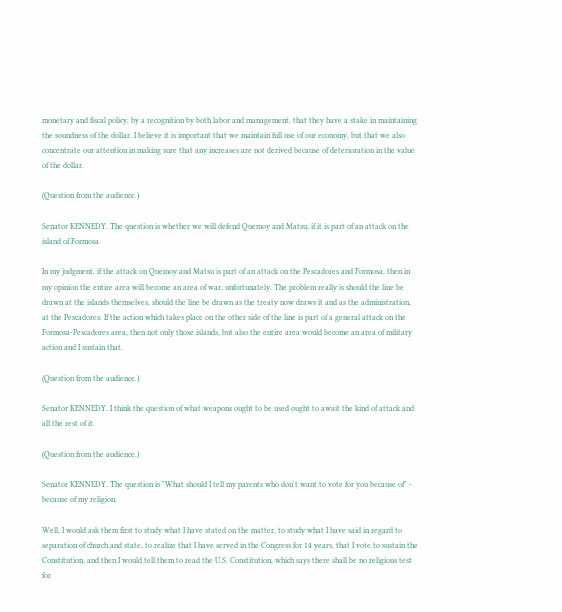monetary and fiscal policy, by a recognition by both labor and management, that they have a stake in maintaining the soundness of the dollar. I believe it is important that we maintain full use of our economy, but that we also concentrate our attention in making sure that any increases are not derived because of deterioration in the value of the dollar.

(Question from the audience.)

Senator KENNEDY. The question is whether we will defend Quemoy and Matsu, if it is part of an attack on the island of Formosa.

In my judgment, if the attack on Quemoy and Matsu is part of an attack on the Pescadores and Formosa, then in my opinion the entire area will become an area of war, unfortunately. The problem really is should the line be drawn at the islands themselves, should the line be drawn as the treaty now draws it and as the administration, at the Pescadores. If the action which takes place on the other side of the line is part of a general attack on the Formosa-Pescadores area, then not only those islands, but also the entire area would become an area of military action and I sustain that.

(Question from the audience.)

Senator KENNEDY. I think the question of what weapons ought to be used ought to await the kind of attack and all the rest of it.

(Question from the audience.)

Senator KENNEDY. The question is "What should I tell my parents who don't want to vote for you because of" - because of my religion.

Well, I would ask them first to study what I have stated on the matter, to study what I have said in regard to separation of church and state, to realize that I have served in the Congress for 14 years, that I vote to sustain the Constitution, and then I would tell them to read the U.S. Constitution, which says there shall be no religious test for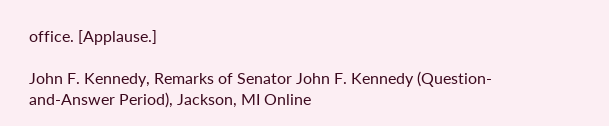office. [Applause.]

John F. Kennedy, Remarks of Senator John F. Kennedy (Question-and-Answer Period), Jackson, MI Online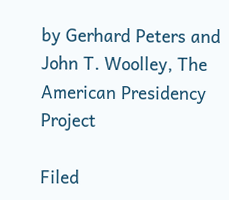by Gerhard Peters and John T. Woolley, The American Presidency Project

Filed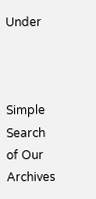Under



Simple Search of Our Archives